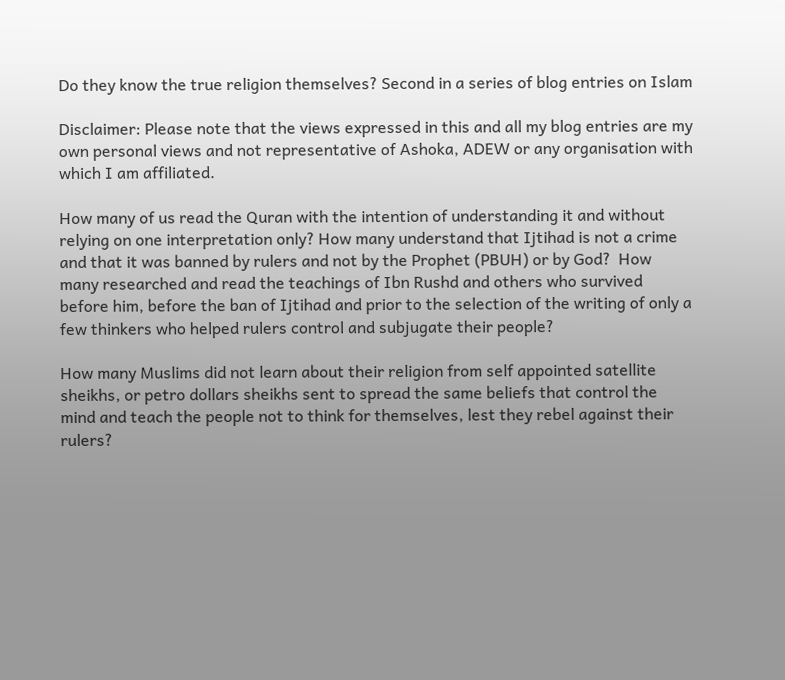Do they know the true religion themselves? Second in a series of blog entries on Islam

Disclaimer: Please note that the views expressed in this and all my blog entries are my own personal views and not representative of Ashoka, ADEW or any organisation with which I am affiliated.

How many of us read the Quran with the intention of understanding it and without relying on one interpretation only? How many understand that Ijtihad is not a crime and that it was banned by rulers and not by the Prophet (PBUH) or by God?  How many researched and read the teachings of Ibn Rushd and others who survived before him, before the ban of Ijtihad and prior to the selection of the writing of only a few thinkers who helped rulers control and subjugate their people?

How many Muslims did not learn about their religion from self appointed satellite sheikhs, or petro dollars sheikhs sent to spread the same beliefs that control the mind and teach the people not to think for themselves, lest they rebel against their rulers?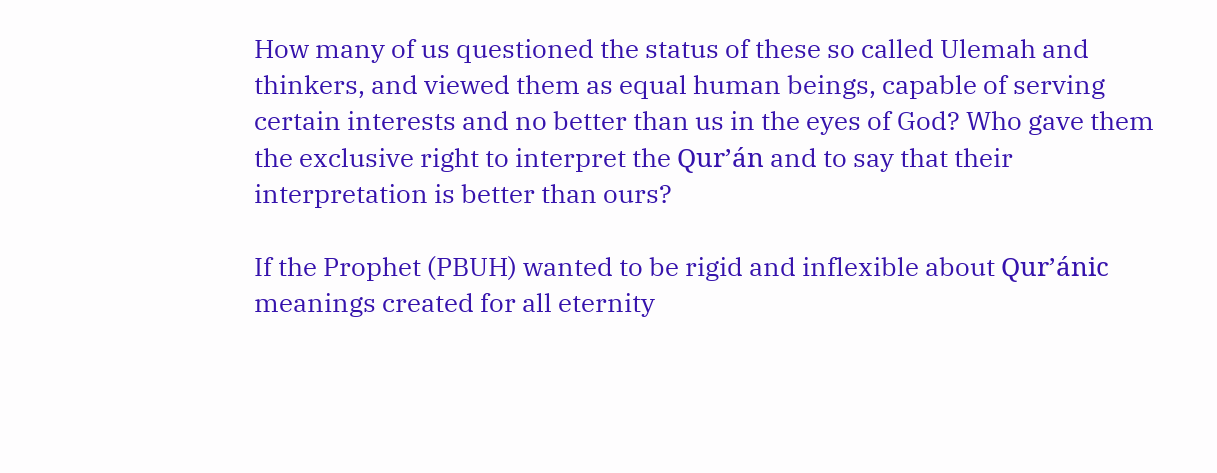How many of us questioned the status of these so called Ulemah and thinkers, and viewed them as equal human beings, capable of serving certain interests and no better than us in the eyes of God? Who gave them the exclusive right to interpret the Qur’án and to say that their interpretation is better than ours?

If the Prophet (PBUH) wanted to be rigid and inflexible about Qur’ánic meanings created for all eternity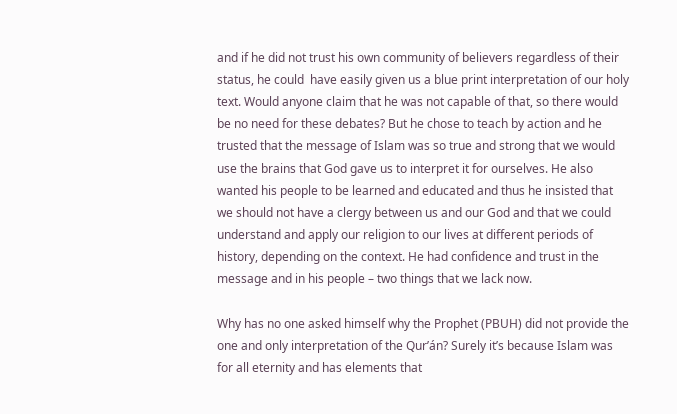and if he did not trust his own community of believers regardless of their status, he could  have easily given us a blue print interpretation of our holy text. Would anyone claim that he was not capable of that, so there would be no need for these debates? But he chose to teach by action and he trusted that the message of Islam was so true and strong that we would use the brains that God gave us to interpret it for ourselves. He also wanted his people to be learned and educated and thus he insisted that we should not have a clergy between us and our God and that we could understand and apply our religion to our lives at different periods of history, depending on the context. He had confidence and trust in the message and in his people – two things that we lack now.

Why has no one asked himself why the Prophet (PBUH) did not provide the one and only interpretation of the Qur’án? Surely it’s because Islam was for all eternity and has elements that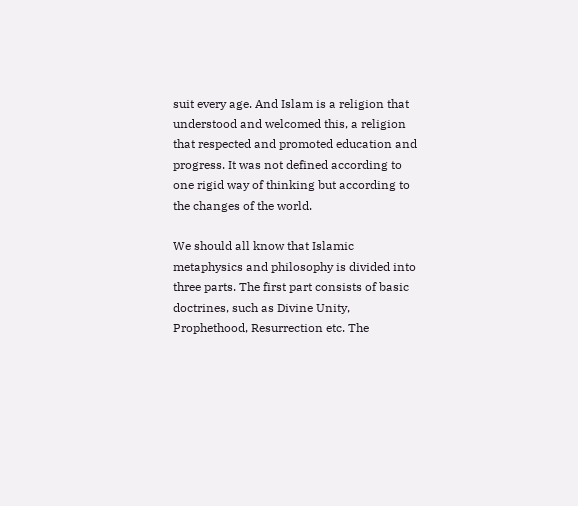suit every age. And Islam is a religion that understood and welcomed this, a religion that respected and promoted education and progress. It was not defined according to one rigid way of thinking but according to the changes of the world.

We should all know that Islamic metaphysics and philosophy is divided into three parts. The first part consists of basic doctrines, such as Divine Unity, Prophethood, Resurrection etc. The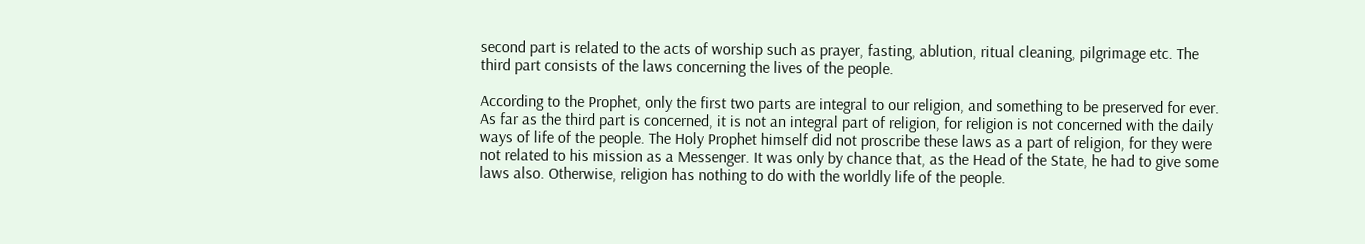second part is related to the acts of worship such as prayer, fasting, ablution, ritual cleaning, pilgrimage etc. The third part consists of the laws concerning the lives of the people.

According to the Prophet, only the first two parts are integral to our religion, and something to be preserved for ever. As far as the third part is concerned, it is not an integral part of religion, for religion is not concerned with the daily ways of life of the people. The Holy Prophet himself did not proscribe these laws as a part of religion, for they were not related to his mission as a Messenger. It was only by chance that, as the Head of the State, he had to give some laws also. Otherwise, religion has nothing to do with the worldly life of the people.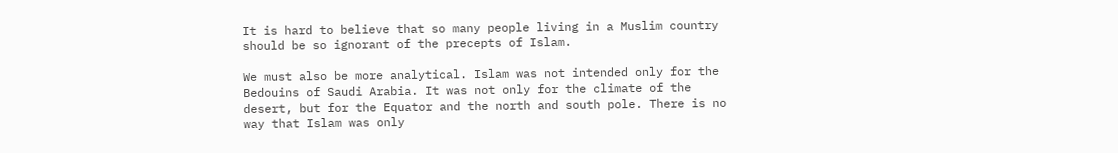It is hard to believe that so many people living in a Muslim country should be so ignorant of the precepts of Islam.

We must also be more analytical. Islam was not intended only for the Bedouins of Saudi Arabia. It was not only for the climate of the desert, but for the Equator and the north and south pole. There is no way that Islam was only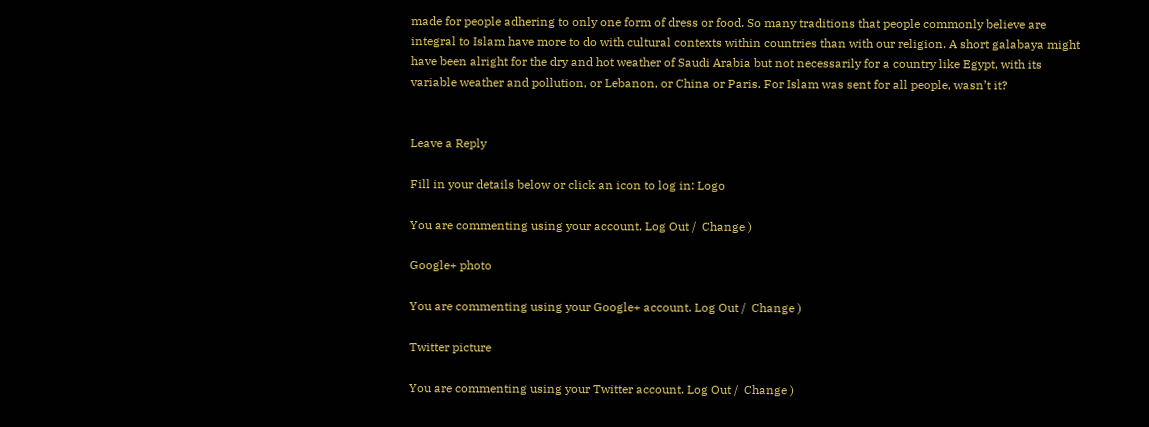made for people adhering to only one form of dress or food. So many traditions that people commonly believe are integral to Islam have more to do with cultural contexts within countries than with our religion. A short galabaya might have been alright for the dry and hot weather of Saudi Arabia but not necessarily for a country like Egypt, with its variable weather and pollution, or Lebanon, or China or Paris. For Islam was sent for all people, wasn’t it?


Leave a Reply

Fill in your details below or click an icon to log in: Logo

You are commenting using your account. Log Out /  Change )

Google+ photo

You are commenting using your Google+ account. Log Out /  Change )

Twitter picture

You are commenting using your Twitter account. Log Out /  Change )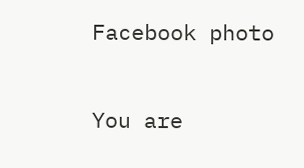Facebook photo

You are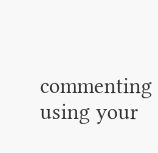commenting using your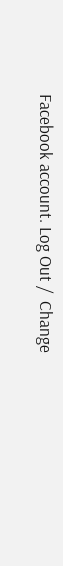Facebook account. Log Out /  Change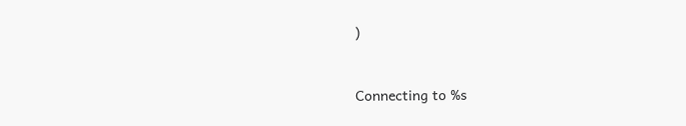)


Connecting to %s